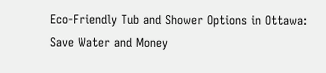Eco-Friendly Tub and Shower Options in Ottawa: Save Water and Money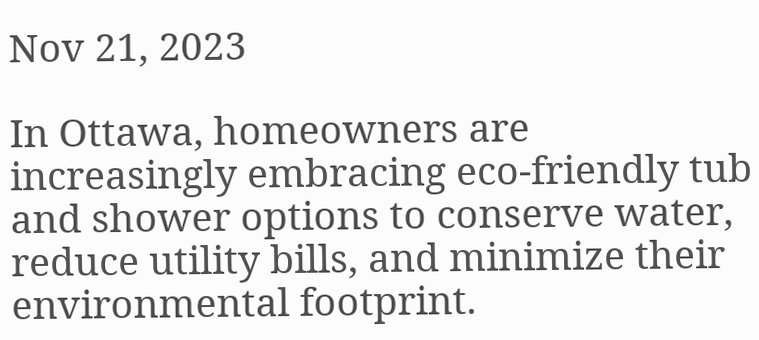Nov 21, 2023

In Ottawa, homeowners are increasingly embracing eco-friendly tub and shower options to conserve water, reduce utility bills, and minimize their environmental footprint.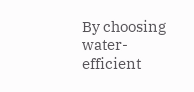By choosing water-efficient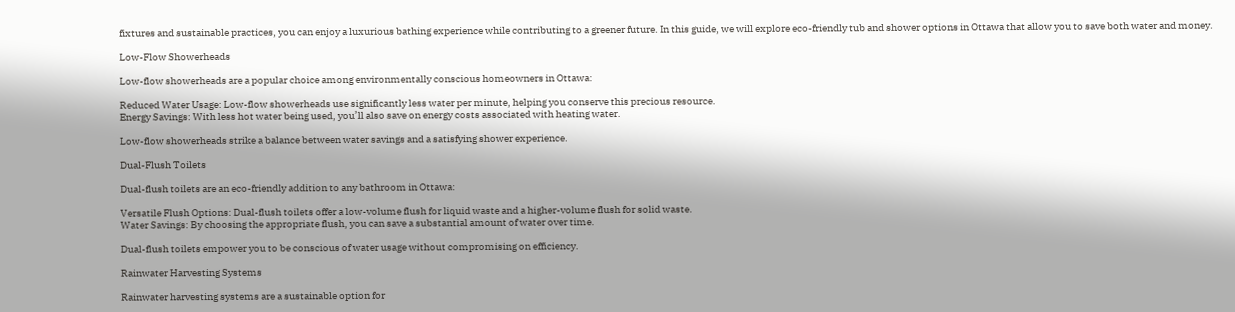fixtures and sustainable practices, you can enjoy a luxurious bathing experience while contributing to a greener future. In this guide, we will explore eco-friendly tub and shower options in Ottawa that allow you to save both water and money.

Low-Flow Showerheads

Low-flow showerheads are a popular choice among environmentally conscious homeowners in Ottawa:

Reduced Water Usage: Low-flow showerheads use significantly less water per minute, helping you conserve this precious resource.
Energy Savings: With less hot water being used, you’ll also save on energy costs associated with heating water.

Low-flow showerheads strike a balance between water savings and a satisfying shower experience.

Dual-Flush Toilets

Dual-flush toilets are an eco-friendly addition to any bathroom in Ottawa:

Versatile Flush Options: Dual-flush toilets offer a low-volume flush for liquid waste and a higher-volume flush for solid waste.
Water Savings: By choosing the appropriate flush, you can save a substantial amount of water over time.

Dual-flush toilets empower you to be conscious of water usage without compromising on efficiency.

Rainwater Harvesting Systems

Rainwater harvesting systems are a sustainable option for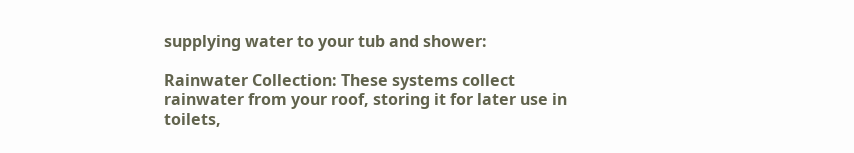supplying water to your tub and shower:

Rainwater Collection: These systems collect rainwater from your roof, storing it for later use in toilets,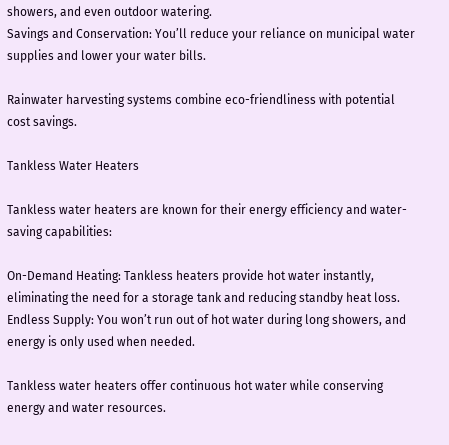showers, and even outdoor watering.
Savings and Conservation: You’ll reduce your reliance on municipal water supplies and lower your water bills.

Rainwater harvesting systems combine eco-friendliness with potential cost savings.

Tankless Water Heaters

Tankless water heaters are known for their energy efficiency and water-saving capabilities:

On-Demand Heating: Tankless heaters provide hot water instantly, eliminating the need for a storage tank and reducing standby heat loss.
Endless Supply: You won’t run out of hot water during long showers, and energy is only used when needed.

Tankless water heaters offer continuous hot water while conserving energy and water resources.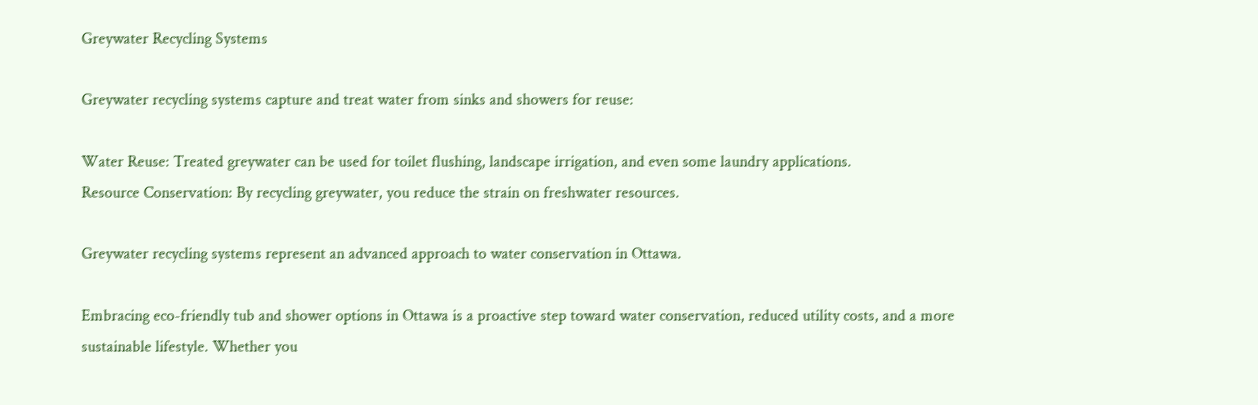Greywater Recycling Systems

Greywater recycling systems capture and treat water from sinks and showers for reuse:

Water Reuse: Treated greywater can be used for toilet flushing, landscape irrigation, and even some laundry applications.
Resource Conservation: By recycling greywater, you reduce the strain on freshwater resources.

Greywater recycling systems represent an advanced approach to water conservation in Ottawa.

Embracing eco-friendly tub and shower options in Ottawa is a proactive step toward water conservation, reduced utility costs, and a more sustainable lifestyle. Whether you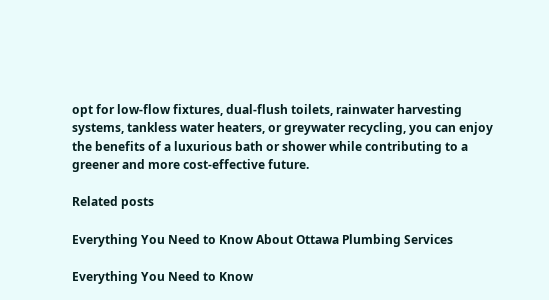opt for low-flow fixtures, dual-flush toilets, rainwater harvesting systems, tankless water heaters, or greywater recycling, you can enjoy the benefits of a luxurious bath or shower while contributing to a greener and more cost-effective future.

Related posts

Everything You Need to Know About Ottawa Plumbing Services

Everything You Need to Know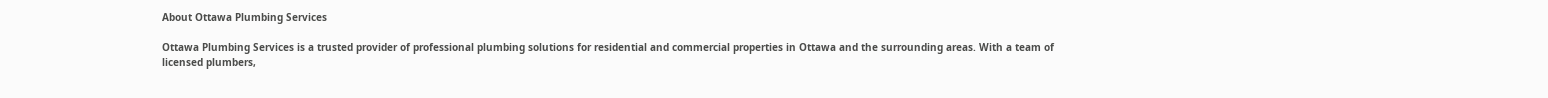About Ottawa Plumbing Services

Ottawa Plumbing Services is a trusted provider of professional plumbing solutions for residential and commercial properties in Ottawa and the surrounding areas. With a team of licensed plumbers,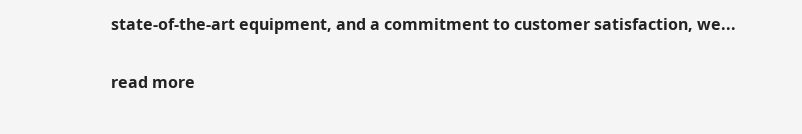state-of-the-art equipment, and a commitment to customer satisfaction, we...

read more